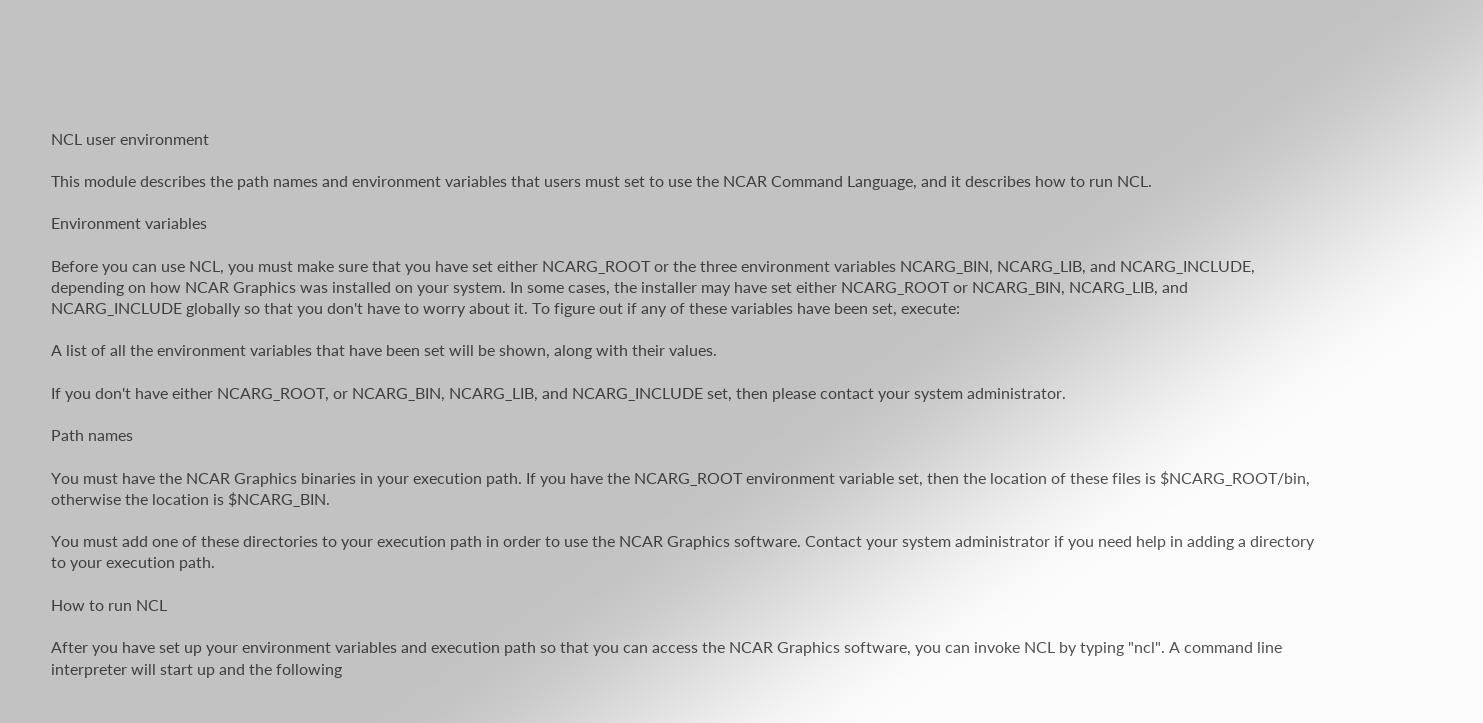NCL user environment

This module describes the path names and environment variables that users must set to use the NCAR Command Language, and it describes how to run NCL.

Environment variables

Before you can use NCL, you must make sure that you have set either NCARG_ROOT or the three environment variables NCARG_BIN, NCARG_LIB, and NCARG_INCLUDE, depending on how NCAR Graphics was installed on your system. In some cases, the installer may have set either NCARG_ROOT or NCARG_BIN, NCARG_LIB, and NCARG_INCLUDE globally so that you don't have to worry about it. To figure out if any of these variables have been set, execute:

A list of all the environment variables that have been set will be shown, along with their values.

If you don't have either NCARG_ROOT, or NCARG_BIN, NCARG_LIB, and NCARG_INCLUDE set, then please contact your system administrator.

Path names

You must have the NCAR Graphics binaries in your execution path. If you have the NCARG_ROOT environment variable set, then the location of these files is $NCARG_ROOT/bin, otherwise the location is $NCARG_BIN.

You must add one of these directories to your execution path in order to use the NCAR Graphics software. Contact your system administrator if you need help in adding a directory to your execution path.

How to run NCL

After you have set up your environment variables and execution path so that you can access the NCAR Graphics software, you can invoke NCL by typing "ncl". A command line interpreter will start up and the following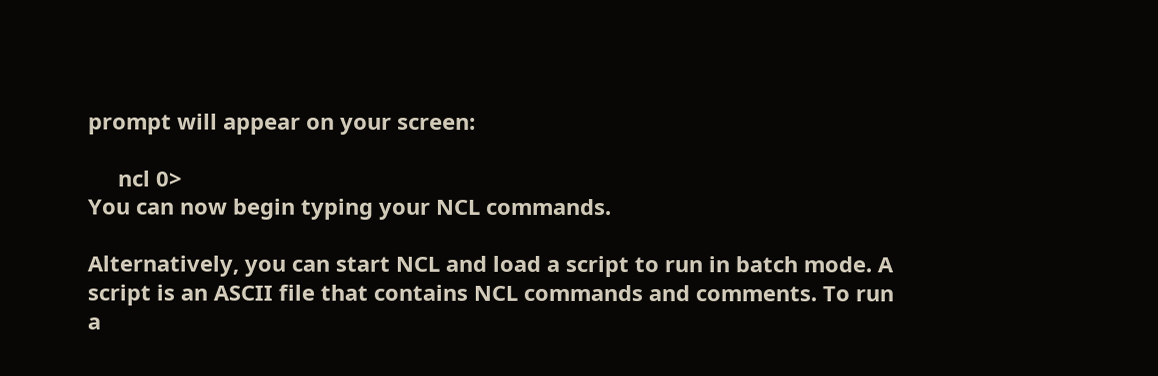prompt will appear on your screen:

     ncl 0>
You can now begin typing your NCL commands.

Alternatively, you can start NCL and load a script to run in batch mode. A script is an ASCII file that contains NCL commands and comments. To run a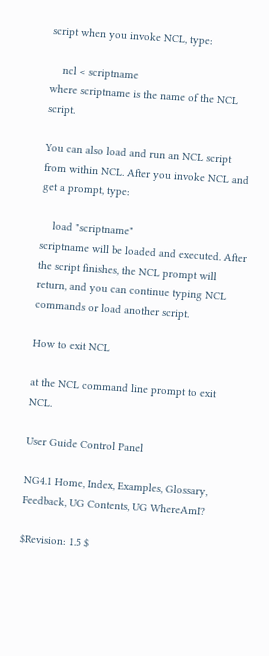script when you invoke NCL, type:

    ncl < scriptname
where scriptname is the name of the NCL script.

You can also load and run an NCL script from within NCL. After you invoke NCL and get a prompt, type:

    load "scriptname"
scriptname will be loaded and executed. After the script finishes, the NCL prompt will return, and you can continue typing NCL commands or load another script.

How to exit NCL

at the NCL command line prompt to exit NCL.

User Guide Control Panel

NG4.1 Home, Index, Examples, Glossary, Feedback, UG Contents, UG WhereAmI?

$Revision: 1.5 $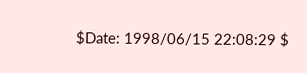$Date: 1998/06/15 22:08:29 $